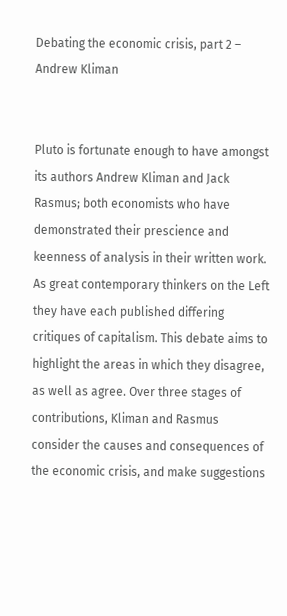Debating the economic crisis, part 2 – Andrew Kliman


Pluto is fortunate enough to have amongst its authors Andrew Kliman and Jack Rasmus; both economists who have demonstrated their prescience and keenness of analysis in their written work. As great contemporary thinkers on the Left they have each published differing critiques of capitalism. This debate aims to highlight the areas in which they disagree, as well as agree. Over three stages of contributions, Kliman and Rasmus consider the causes and consequences of the economic crisis, and make suggestions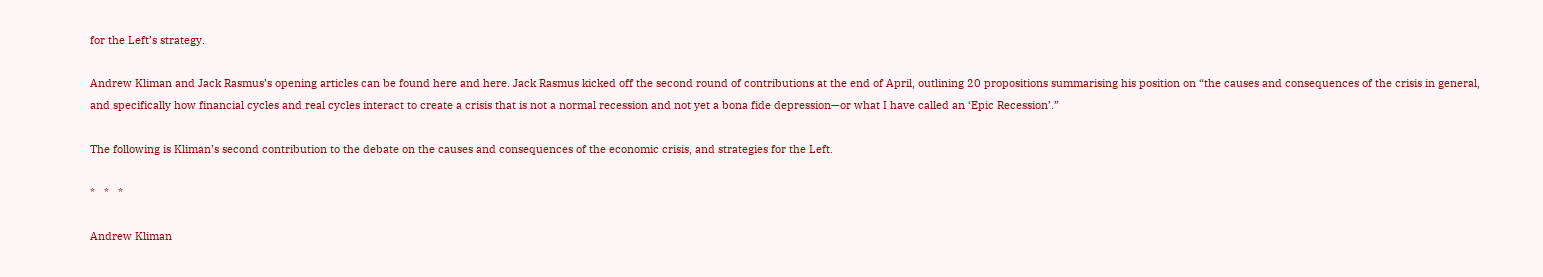for the Left’s strategy.

Andrew Kliman and Jack Rasmus’s opening articles can be found here and here. Jack Rasmus kicked off the second round of contributions at the end of April, outlining 20 propositions summarising his position on “the causes and consequences of the crisis in general, and specifically how financial cycles and real cycles interact to create a crisis that is not a normal recession and not yet a bona fide depression—or what I have called an ‘Epic Recession’.”

The following is Kliman’s second contribution to the debate on the causes and consequences of the economic crisis, and strategies for the Left.

*   *   *

Andrew Kliman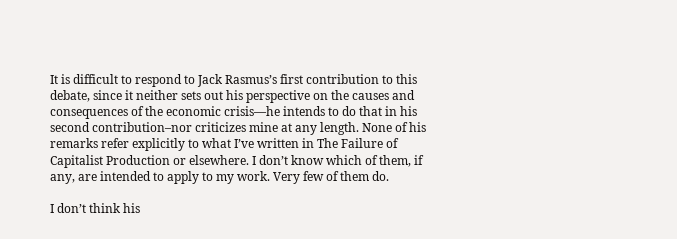It is difficult to respond to Jack Rasmus’s first contribution to this debate, since it neither sets out his perspective on the causes and consequences of the economic crisis—he intends to do that in his second contribution–nor criticizes mine at any length. None of his remarks refer explicitly to what I’ve written in The Failure of Capitalist Production or elsewhere. I don’t know which of them, if any, are intended to apply to my work. Very few of them do.

I don’t think his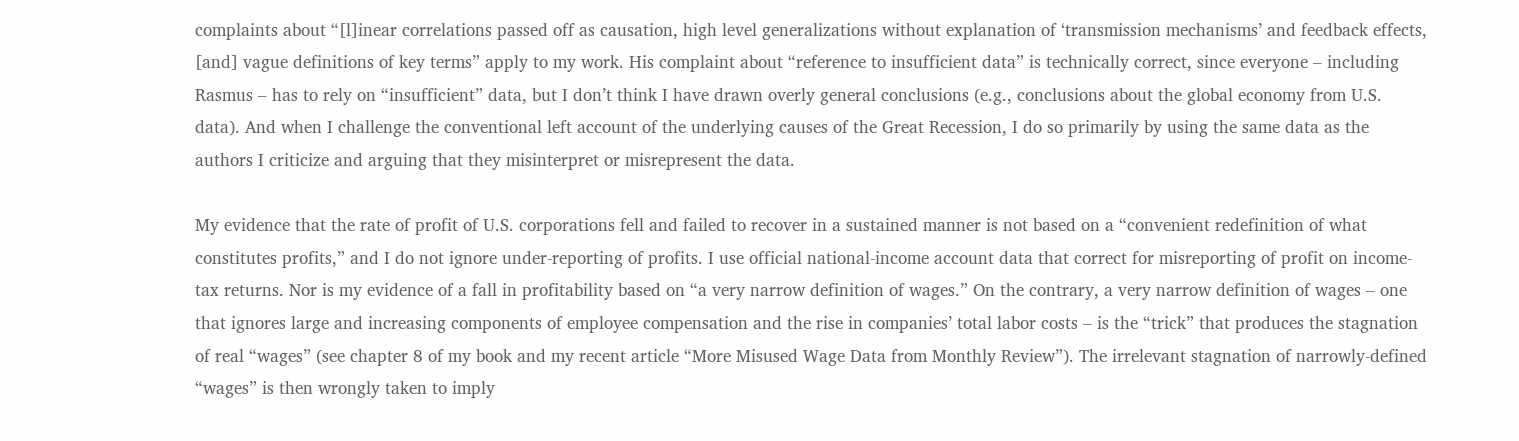complaints about “[l]inear correlations passed off as causation, high level generalizations without explanation of ‘transmission mechanisms’ and feedback effects, [and] vague definitions of key terms” apply to my work. His complaint about “reference to insufficient data” is technically correct, since everyone – including Rasmus – has to rely on “insufficient” data, but I don’t think I have drawn overly general conclusions (e.g., conclusions about the global economy from U.S. data). And when I challenge the conventional left account of the underlying causes of the Great Recession, I do so primarily by using the same data as the authors I criticize and arguing that they misinterpret or misrepresent the data.

My evidence that the rate of profit of U.S. corporations fell and failed to recover in a sustained manner is not based on a “convenient redefinition of what constitutes profits,” and I do not ignore under-reporting of profits. I use official national-income account data that correct for misreporting of profit on income-tax returns. Nor is my evidence of a fall in profitability based on “a very narrow definition of wages.” On the contrary, a very narrow definition of wages – one that ignores large and increasing components of employee compensation and the rise in companies’ total labor costs – is the “trick” that produces the stagnation of real “wages” (see chapter 8 of my book and my recent article “More Misused Wage Data from Monthly Review”). The irrelevant stagnation of narrowly-defined “wages” is then wrongly taken to imply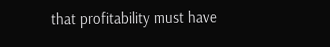that profitability must have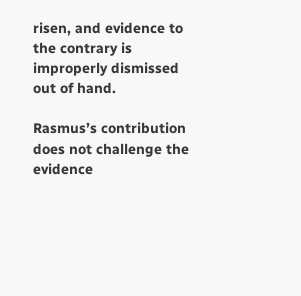risen, and evidence to the contrary is improperly dismissed out of hand.

Rasmus’s contribution does not challenge the evidence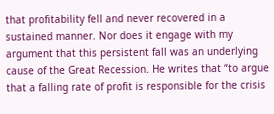that profitability fell and never recovered in a sustained manner. Nor does it engage with my argument that this persistent fall was an underlying cause of the Great Recession. He writes that “to argue that a falling rate of profit is responsible for the crisis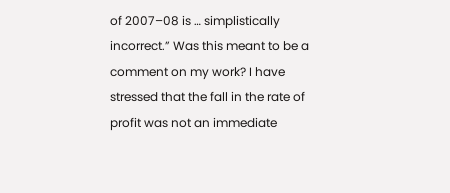of 2007–08 is … simplistically incorrect.” Was this meant to be a comment on my work? I have stressed that the fall in the rate of profit was not an immediate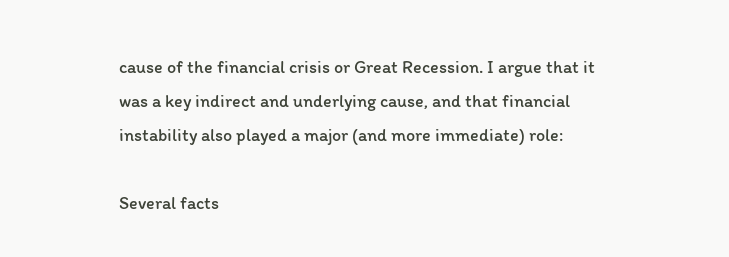cause of the financial crisis or Great Recession. I argue that it was a key indirect and underlying cause, and that financial instability also played a major (and more immediate) role:

Several facts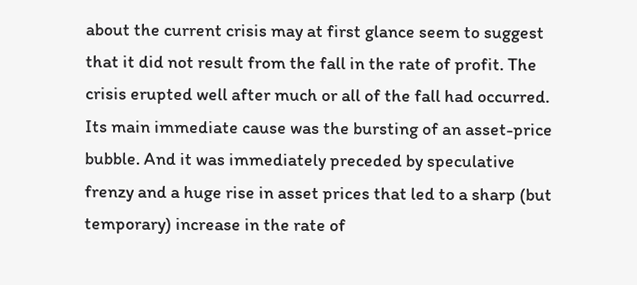about the current crisis may at first glance seem to suggest that it did not result from the fall in the rate of profit. The crisis erupted well after much or all of the fall had occurred. Its main immediate cause was the bursting of an asset-price bubble. And it was immediately preceded by speculative frenzy and a huge rise in asset prices that led to a sharp (but temporary) increase in the rate of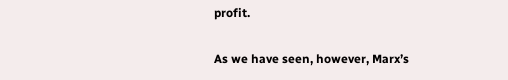profit.

As we have seen, however, Marx’s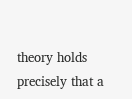theory holds precisely that a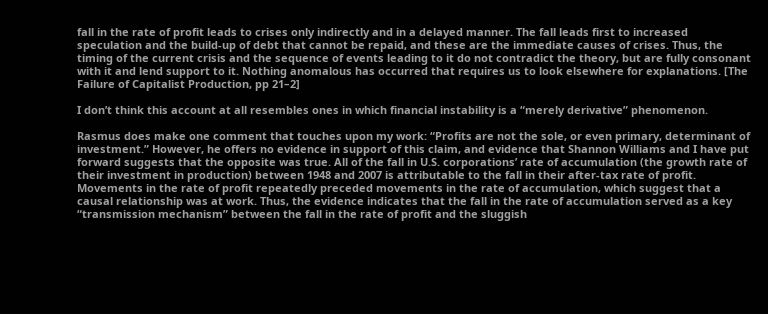fall in the rate of profit leads to crises only indirectly and in a delayed manner. The fall leads first to increased speculation and the build-up of debt that cannot be repaid, and these are the immediate causes of crises. Thus, the timing of the current crisis and the sequence of events leading to it do not contradict the theory, but are fully consonant with it and lend support to it. Nothing anomalous has occurred that requires us to look elsewhere for explanations. [The Failure of Capitalist Production, pp 21–2]

I don’t think this account at all resembles ones in which financial instability is a “merely derivative” phenomenon.

Rasmus does make one comment that touches upon my work: “Profits are not the sole, or even primary, determinant of investment.” However, he offers no evidence in support of this claim, and evidence that Shannon Williams and I have put forward suggests that the opposite was true. All of the fall in U.S. corporations’ rate of accumulation (the growth rate of their investment in production) between 1948 and 2007 is attributable to the fall in their after-tax rate of profit.  Movements in the rate of profit repeatedly preceded movements in the rate of accumulation, which suggest that a causal relationship was at work. Thus, the evidence indicates that the fall in the rate of accumulation served as a key “transmission mechanism” between the fall in the rate of profit and the sluggish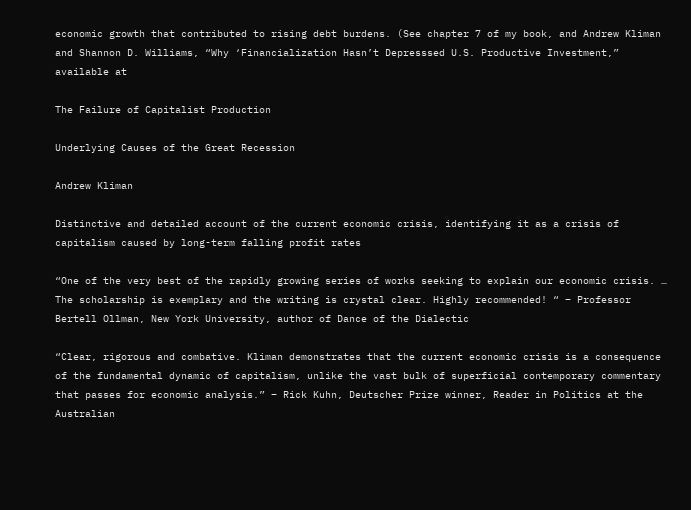economic growth that contributed to rising debt burdens. (See chapter 7 of my book, and Andrew Kliman and Shannon D. Williams, “Why ‘Financialization Hasn’t Depresssed U.S. Productive Investment,” available at

The Failure of Capitalist Production

Underlying Causes of the Great Recession

Andrew Kliman

Distinctive and detailed account of the current economic crisis, identifying it as a crisis of capitalism caused by long-term falling profit rates

“One of the very best of the rapidly growing series of works seeking to explain our economic crisis. … The scholarship is exemplary and the writing is crystal clear. Highly recommended! “ – Professor Bertell Ollman, New York University, author of Dance of the Dialectic

“Clear, rigorous and combative. Kliman demonstrates that the current economic crisis is a consequence of the fundamental dynamic of capitalism, unlike the vast bulk of superficial contemporary commentary that passes for economic analysis.” – Rick Kuhn, Deutscher Prize winner, Reader in Politics at the Australian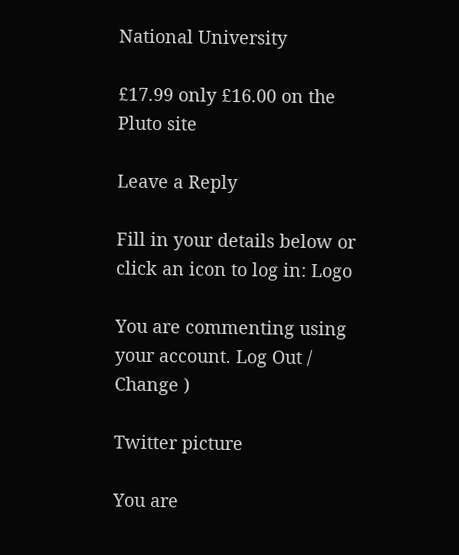National University

£17.99 only £16.00 on the Pluto site

Leave a Reply

Fill in your details below or click an icon to log in: Logo

You are commenting using your account. Log Out / Change )

Twitter picture

You are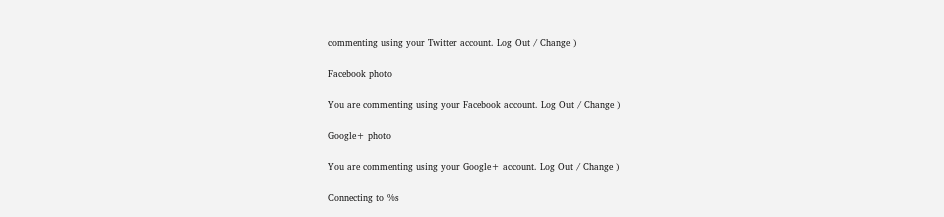commenting using your Twitter account. Log Out / Change )

Facebook photo

You are commenting using your Facebook account. Log Out / Change )

Google+ photo

You are commenting using your Google+ account. Log Out / Change )

Connecting to %s